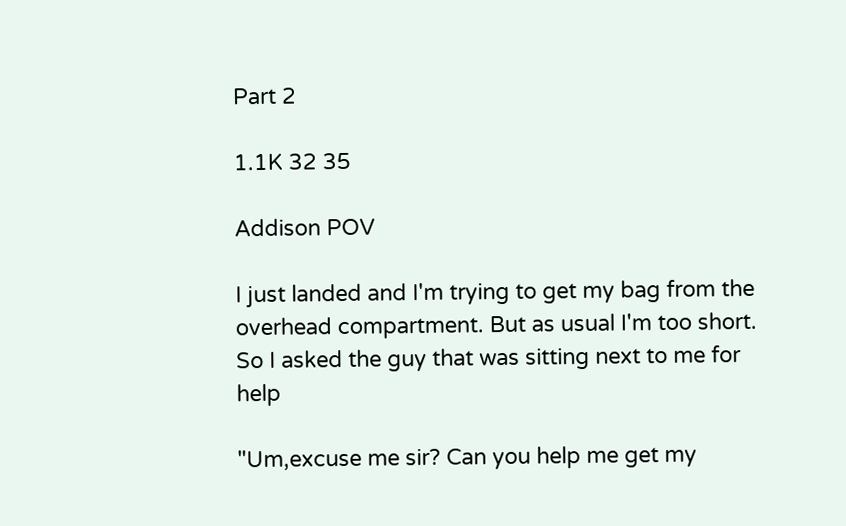Part 2

1.1K 32 35

Addison POV

I just landed and I'm trying to get my bag from the overhead compartment. But as usual I'm too short. So I asked the guy that was sitting next to me for help

"Um,excuse me sir? Can you help me get my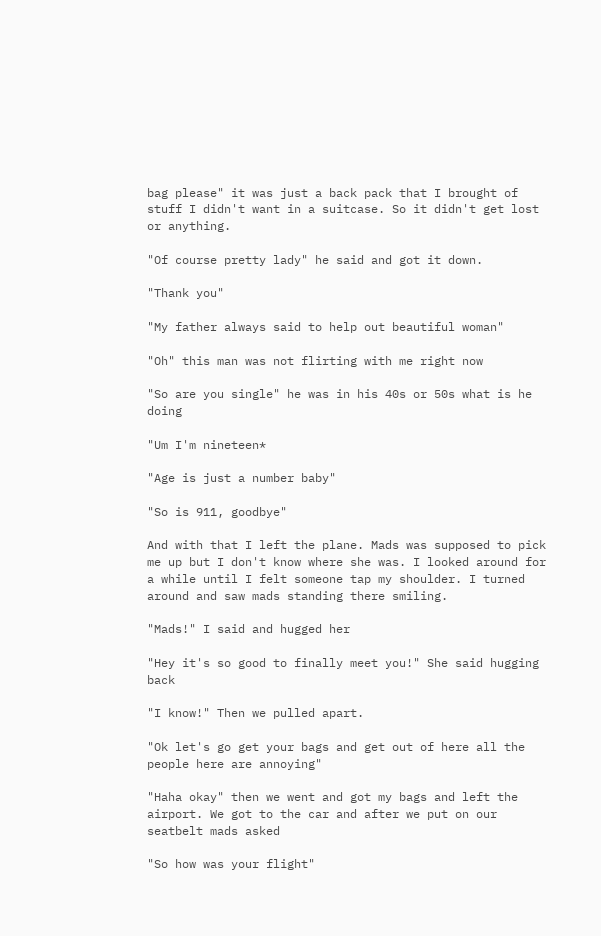bag please" it was just a back pack that I brought of stuff I didn't want in a suitcase. So it didn't get lost or anything.

"Of course pretty lady" he said and got it down.

"Thank you"

"My father always said to help out beautiful woman"

"Oh" this man was not flirting with me right now

"So are you single" he was in his 40s or 50s what is he doing

"Um I'm nineteen*

"Age is just a number baby"

"So is 911, goodbye"

And with that I left the plane. Mads was supposed to pick me up but I don't know where she was. I looked around for a while until I felt someone tap my shoulder. I turned around and saw mads standing there smiling.

"Mads!" I said and hugged her

"Hey it's so good to finally meet you!" She said hugging back

"I know!" Then we pulled apart.

"Ok let's go get your bags and get out of here all the people here are annoying"

"Haha okay" then we went and got my bags and left the airport. We got to the car and after we put on our seatbelt mads asked

"So how was your flight"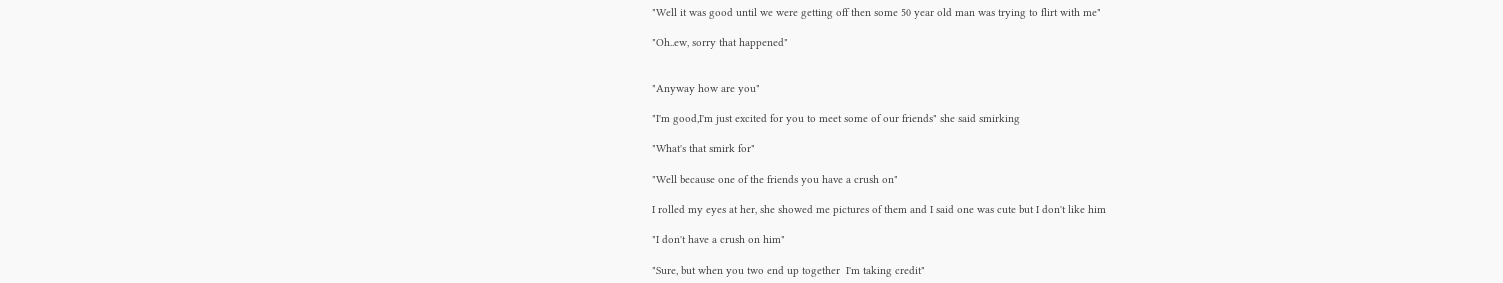"Well it was good until we were getting off then some 50 year old man was trying to flirt with me"

"Oh..ew, sorry that happened"


"Anyway how are you"

"I'm good,I'm just excited for you to meet some of our friends" she said smirking

"What's that smirk for"

"Well because one of the friends you have a crush on"

I rolled my eyes at her, she showed me pictures of them and I said one was cute but I don't like him

"I don't have a crush on him"

"Sure, but when you two end up together  I'm taking credit"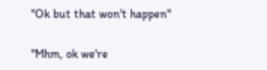"Ok but that won't happen"

"Mhm, ok we're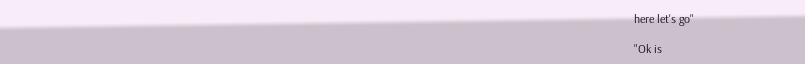here let's go"

"Ok is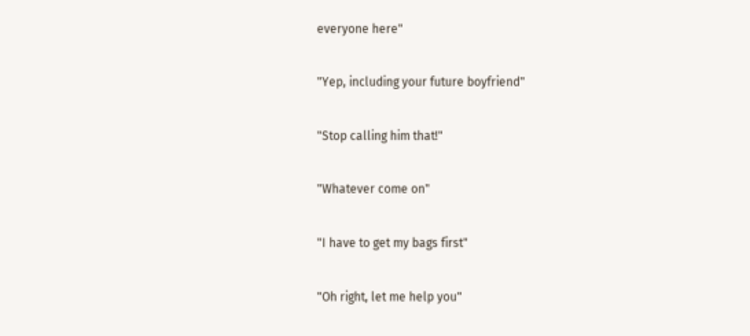everyone here"

"Yep, including your future boyfriend"

"Stop calling him that!"

"Whatever come on"

"I have to get my bags first"

"Oh right, let me help you"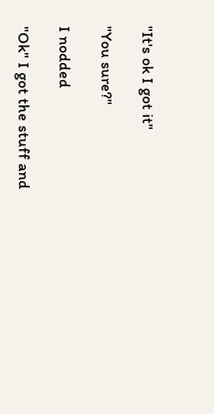"It's ok I got it"

"You sure?"

I nodded

"Ok" I got the stuff and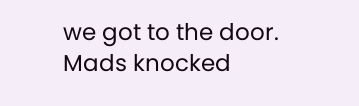we got to the door. Mads knocked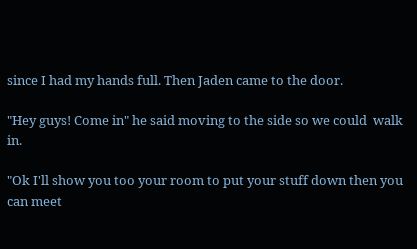since I had my hands full. Then Jaden came to the door.

"Hey guys! Come in" he said moving to the side so we could  walk in.

"Ok I'll show you too your room to put your stuff down then you can meet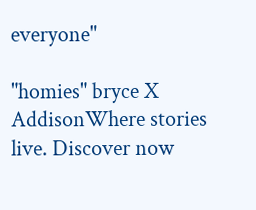everyone"

"homies" bryce X AddisonWhere stories live. Discover now